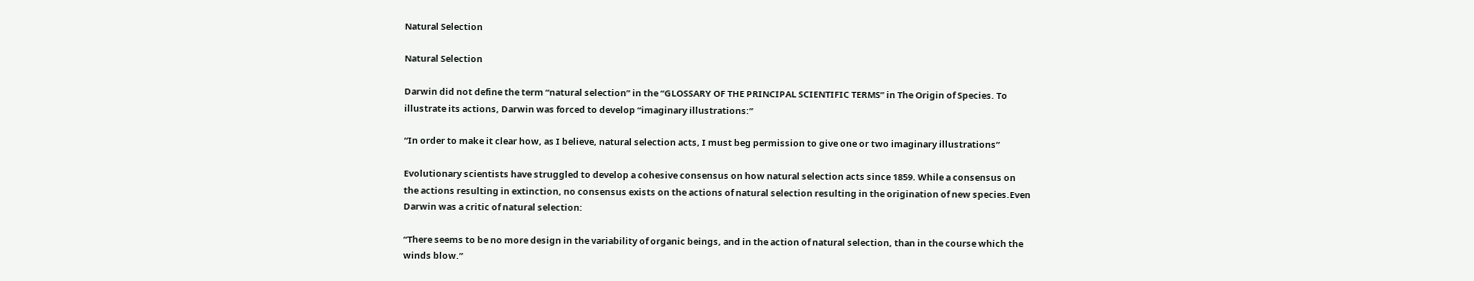Natural Selection

Natural Selection

Darwin did not define the term “natural selection” in the “GLOSSARY OF THE PRINCIPAL SCIENTIFIC TERMS” in The Origin of Species. To illustrate its actions, Darwin was forced to develop “imaginary illustrations:”

“In order to make it clear how, as I believe, natural selection acts, I must beg permission to give one or two imaginary illustrations”

Evolutionary scientists have struggled to develop a cohesive consensus on how natural selection acts since 1859. While a consensus on the actions resulting in extinction, no consensus exists on the actions of natural selection resulting in the origination of new species.Even Darwin was a critic of natural selection:

“There seems to be no more design in the variability of organic beings, and in the action of natural selection, than in the course which the winds blow.”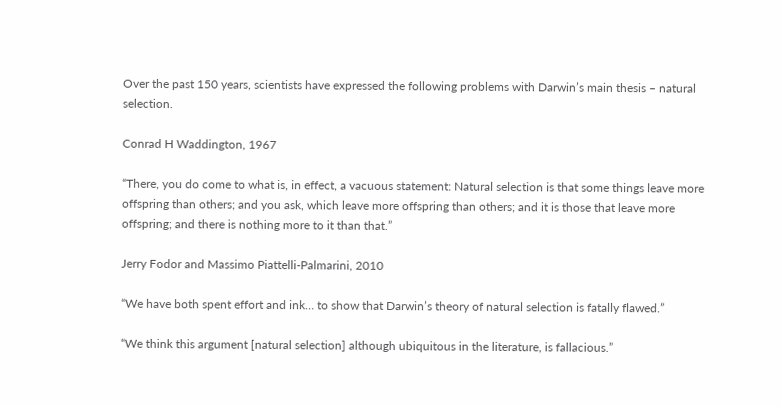Over the past 150 years, scientists have expressed the following problems with Darwin’s main thesis – natural selection.

Conrad H Waddington, 1967

“There, you do come to what is, in effect, a vacuous statement: Natural selection is that some things leave more offspring than others; and you ask, which leave more offspring than others; and it is those that leave more offspring; and there is nothing more to it than that.”

Jerry Fodor and Massimo Piattelli-Palmarini, 2010

“We have both spent effort and ink… to show that Darwin’s theory of natural selection is fatally flawed.”

“We think this argument [natural selection] although ubiquitous in the literature, is fallacious.”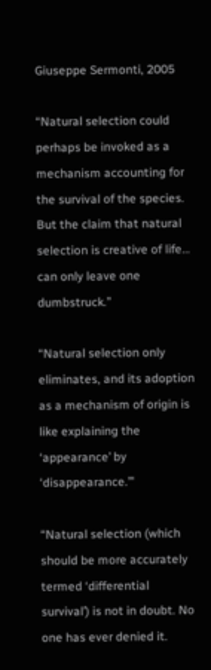Giuseppe Sermonti, 2005

“Natural selection could perhaps be invoked as a mechanism accounting for the survival of the species. But the claim that natural selection is creative of life…  can only leave one dumbstruck.”

“Natural selection only eliminates, and its adoption as a mechanism of origin is like explaining the ‘appearance’ by ‘disappearance.’”

“Natural selection (which should be more accurately termed ‘differential survival’) is not in doubt. No one has ever denied it.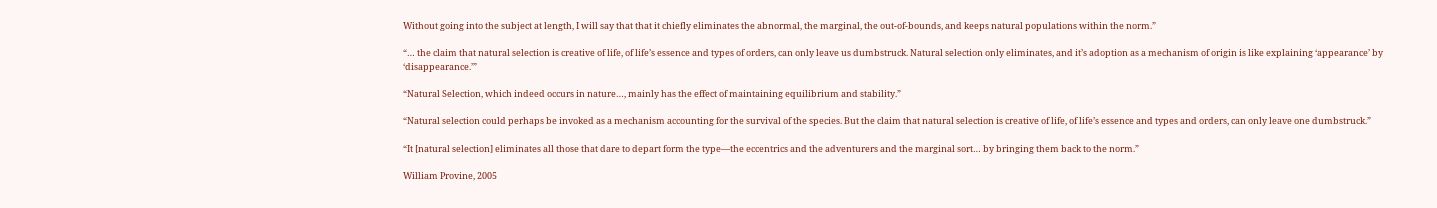Without going into the subject at length, I will say that that it chiefly eliminates the abnormal, the marginal, the out-of-bounds, and keeps natural populations within the norm.”

“… the claim that natural selection is creative of life, of life’s essence and types of orders, can only leave us dumbstruck. Natural selection only eliminates, and it’s adoption as a mechanism of origin is like explaining ‘appearance’ by ‘disappearance.’”

“Natural Selection, which indeed occurs in nature…, mainly has the effect of maintaining equilibrium and stability.”

“Natural selection could perhaps be invoked as a mechanism accounting for the survival of the species. But the claim that natural selection is creative of life, of life’s essence and types and orders, can only leave one dumbstruck.”

“It [natural selection] eliminates all those that dare to depart form the type—the eccentrics and the adventurers and the marginal sort… by bringing them back to the norm.”

William Provine, 2005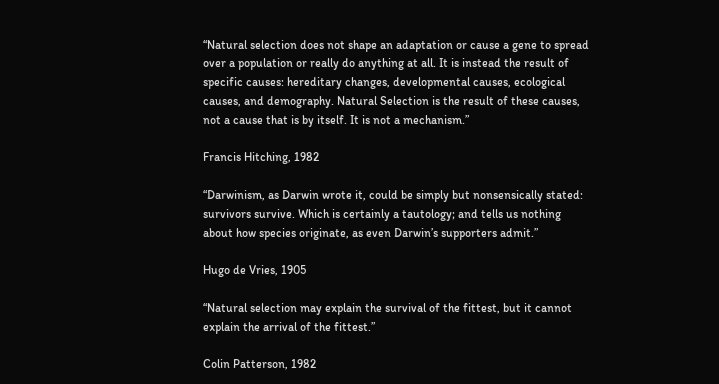“Natural selection does not shape an adaptation or cause a gene to spread over a population or really do anything at all. It is instead the result of specific causes: hereditary changes, developmental causes, ecological causes, and demography. Natural Selection is the result of these causes, not a cause that is by itself. It is not a mechanism.”

Francis Hitching, 1982

“Darwinism, as Darwin wrote it, could be simply but nonsensically stated: survivors survive. Which is certainly a tautology; and tells us nothing about how species originate, as even Darwin’s supporters admit.”

Hugo de Vries, 1905

“Natural selection may explain the survival of the fittest, but it cannot explain the arrival of the fittest.”

Colin Patterson, 1982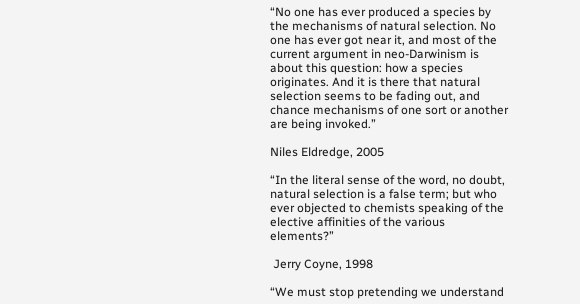“No one has ever produced a species by the mechanisms of natural selection. No one has ever got near it, and most of the current argument in neo-Darwinism is about this question: how a species originates. And it is there that natural selection seems to be fading out, and chance mechanisms of one sort or another are being invoked.”

Niles Eldredge, 2005

“In the literal sense of the word, no doubt, natural selection is a false term; but who ever objected to chemists speaking of the elective affinities of the various elements?”

 Jerry Coyne, 1998

“We must stop pretending we understand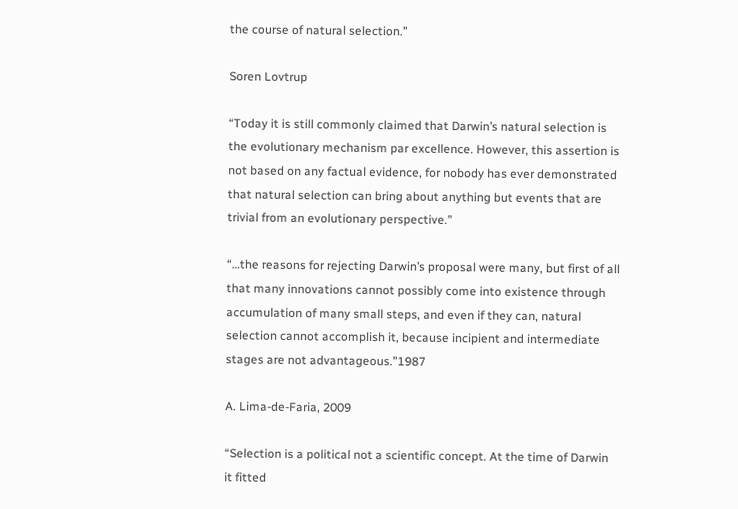the course of natural selection.”

Soren Lovtrup

“Today it is still commonly claimed that Darwin’s natural selection is the evolutionary mechanism par excellence. However, this assertion is not based on any factual evidence, for nobody has ever demonstrated that natural selection can bring about anything but events that are trivial from an evolutionary perspective.”

“…the reasons for rejecting Darwin’s proposal were many, but first of all that many innovations cannot possibly come into existence through accumulation of many small steps, and even if they can, natural selection cannot accomplish it, because incipient and intermediate stages are not advantageous.”1987

A. Lima-de-Faria, 2009

“Selection is a political not a scientific concept. At the time of Darwin it fitted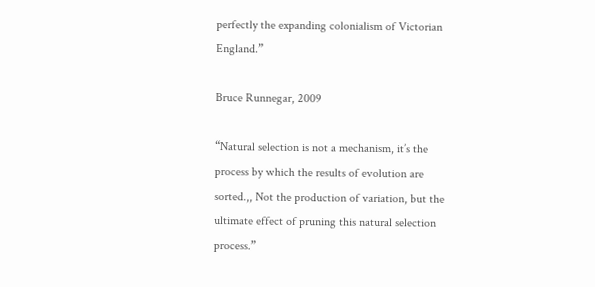perfectly the expanding colonialism of Victorian England.”

Bruce Runnegar, 2009

“Natural selection is not a mechanism, it’s the process by which the results of evolution are sorted.,, Not the production of variation, but the ultimate effect of pruning this natural selection process.”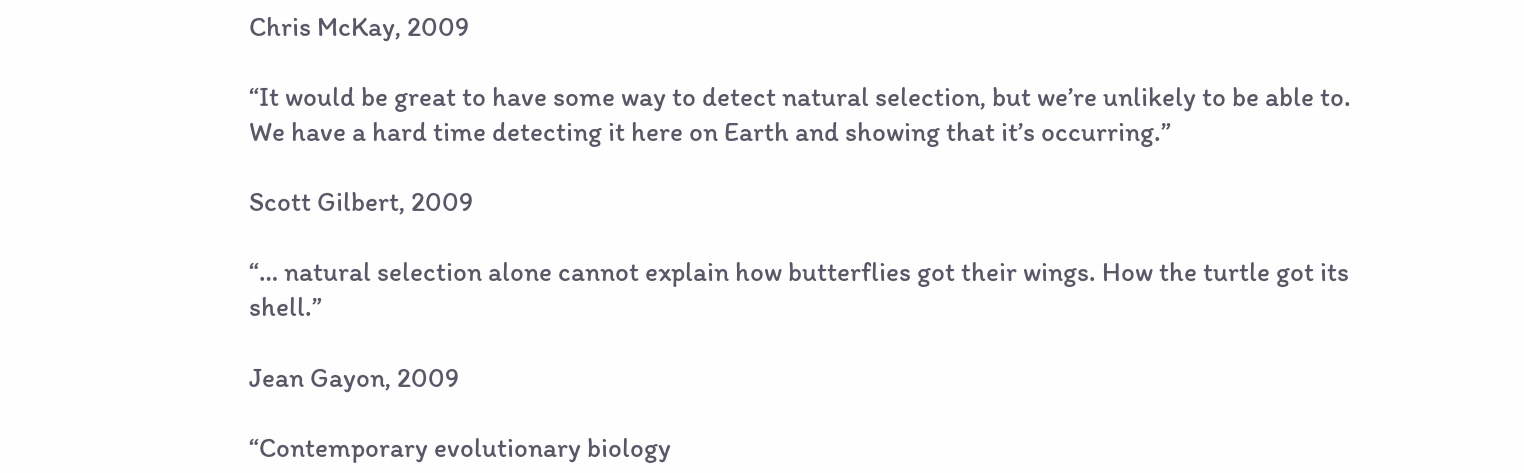Chris McKay, 2009

“It would be great to have some way to detect natural selection, but we’re unlikely to be able to. We have a hard time detecting it here on Earth and showing that it’s occurring.”

Scott Gilbert, 2009

“… natural selection alone cannot explain how butterflies got their wings. How the turtle got its shell.”

Jean Gayon, 2009

“Contemporary evolutionary biology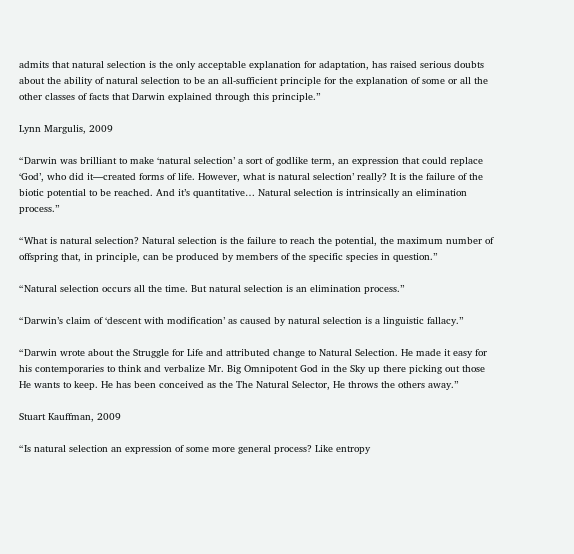admits that natural selection is the only acceptable explanation for adaptation, has raised serious doubts about the ability of natural selection to be an all-sufficient principle for the explanation of some or all the other classes of facts that Darwin explained through this principle.”

Lynn Margulis, 2009

“Darwin was brilliant to make ‘natural selection’ a sort of godlike term, an expression that could replace ‘God’, who did it—created forms of life. However, what is natural selection’ really? It is the failure of the biotic potential to be reached. And it’s quantitative… Natural selection is intrinsically an elimination process.”

“What is natural selection? Natural selection is the failure to reach the potential, the maximum number of offspring that, in principle, can be produced by members of the specific species in question.”

“Natural selection occurs all the time. But natural selection is an elimination process.”

“Darwin’s claim of ‘descent with modification’ as caused by natural selection is a linguistic fallacy.”

“Darwin wrote about the Struggle for Life and attributed change to Natural Selection. He made it easy for his contemporaries to think and verbalize Mr. Big Omnipotent God in the Sky up there picking out those He wants to keep. He has been conceived as the The Natural Selector, He throws the others away.”

Stuart Kauffman, 2009

“Is natural selection an expression of some more general process? Like entropy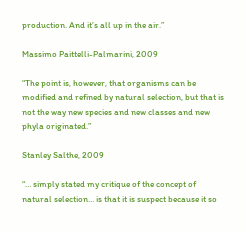production. And it’s all up in the air.”

Massimo Paittelli-Palmarini, 2009

“The point is, however, that organisms can be modified and refined by natural selection, but that is not the way new species and new classes and new phyla originated.”

Stanley Salthe, 2009

“… simply stated my critique of the concept of natural selection… is that it is suspect because it so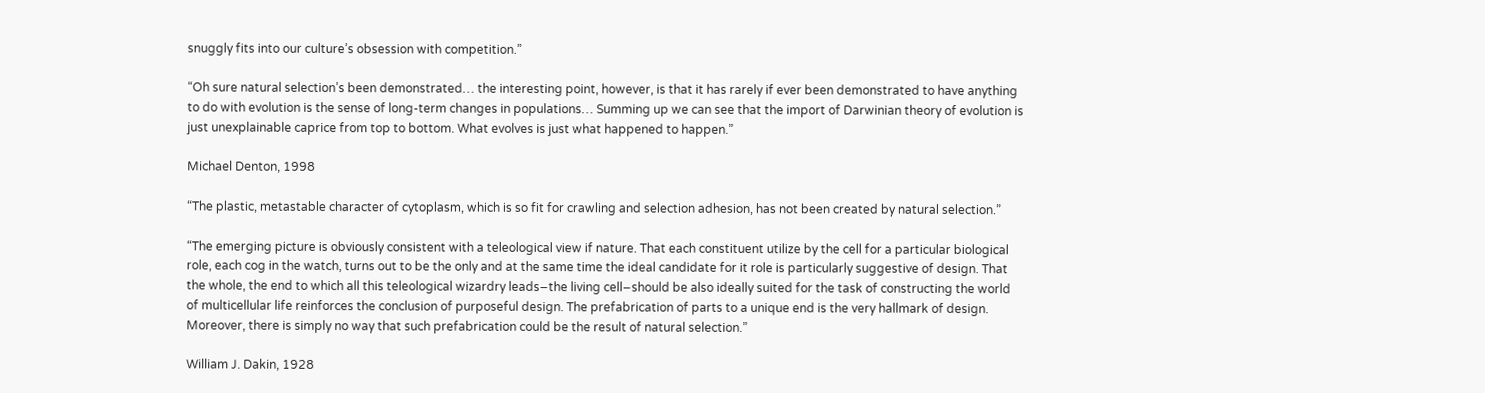snuggly fits into our culture’s obsession with competition.”

“Oh sure natural selection’s been demonstrated… the interesting point, however, is that it has rarely if ever been demonstrated to have anything to do with evolution is the sense of long-term changes in populations… Summing up we can see that the import of Darwinian theory of evolution is just unexplainable caprice from top to bottom. What evolves is just what happened to happen.”

Michael Denton, 1998

“The plastic, metastable character of cytoplasm, which is so fit for crawling and selection adhesion, has not been created by natural selection.”

“The emerging picture is obviously consistent with a teleological view if nature. That each constituent utilize by the cell for a particular biological role, each cog in the watch, turns out to be the only and at the same time the ideal candidate for it role is particularly suggestive of design. That the whole, the end to which all this teleological wizardry leads−the living cell−should be also ideally suited for the task of constructing the world of multicellular life reinforces the conclusion of purposeful design. The prefabrication of parts to a unique end is the very hallmark of design. Moreover, there is simply no way that such prefabrication could be the result of natural selection.”

William J. Dakin, 1928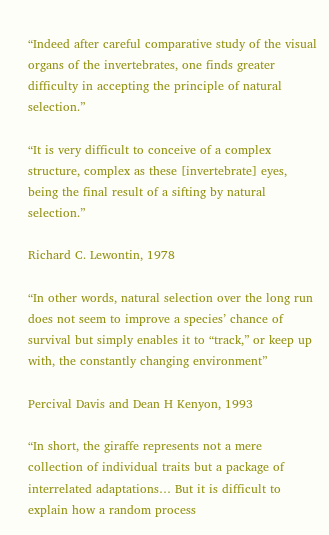“Indeed after careful comparative study of the visual organs of the invertebrates, one finds greater difficulty in accepting the principle of natural selection.”

“It is very difficult to conceive of a complex structure, complex as these [invertebrate] eyes, being the final result of a sifting by natural selection.”

Richard C. Lewontin, 1978

“In other words, natural selection over the long run does not seem to improve a species’ chance of survival but simply enables it to “track,” or keep up with, the constantly changing environment”

Percival Davis and Dean H Kenyon, 1993

“In short, the giraffe represents not a mere collection of individual traits but a package of interrelated adaptations… But it is difficult to explain how a random process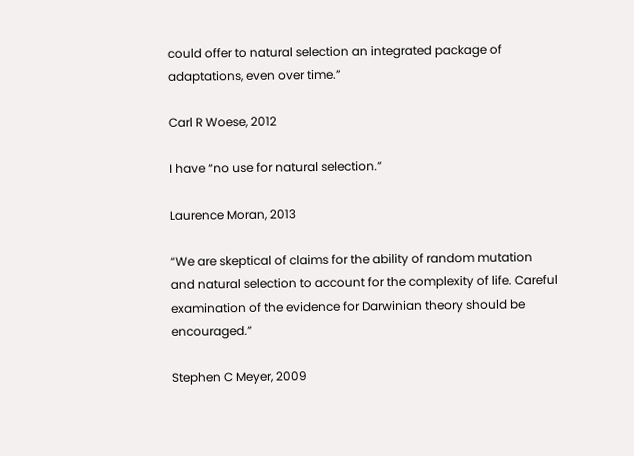could offer to natural selection an integrated package of adaptations, even over time.”

Carl R Woese, 2012

I have “no use for natural selection.”

Laurence Moran, 2013

“We are skeptical of claims for the ability of random mutation and natural selection to account for the complexity of life. Careful examination of the evidence for Darwinian theory should be encouraged.”

Stephen C Meyer, 2009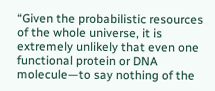“Given the probabilistic resources of the whole universe, it is extremely unlikely that even one functional protein or DNA molecule—to say nothing of the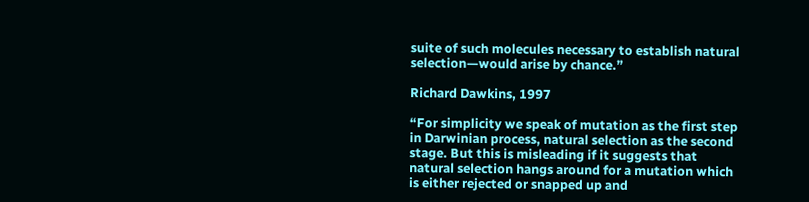suite of such molecules necessary to establish natural selection—would arise by chance.”

Richard Dawkins, 1997

“For simplicity we speak of mutation as the first step in Darwinian process, natural selection as the second stage. But this is misleading if it suggests that natural selection hangs around for a mutation which is either rejected or snapped up and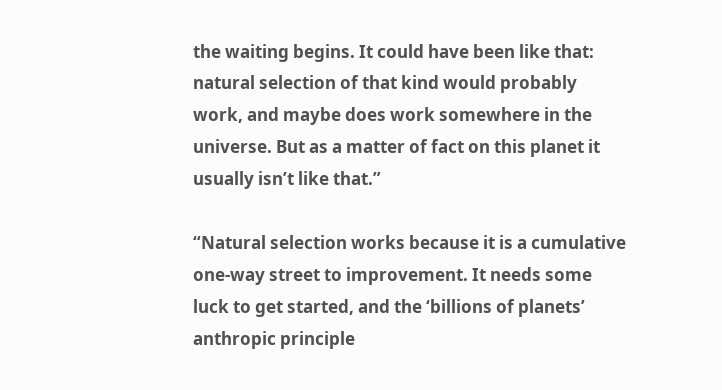the waiting begins. It could have been like that: natural selection of that kind would probably work, and maybe does work somewhere in the universe. But as a matter of fact on this planet it usually isn’t like that.”

“Natural selection works because it is a cumulative one-way street to improvement. It needs some luck to get started, and the ‘billions of planets’ anthropic principle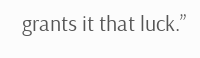grants it that luck.”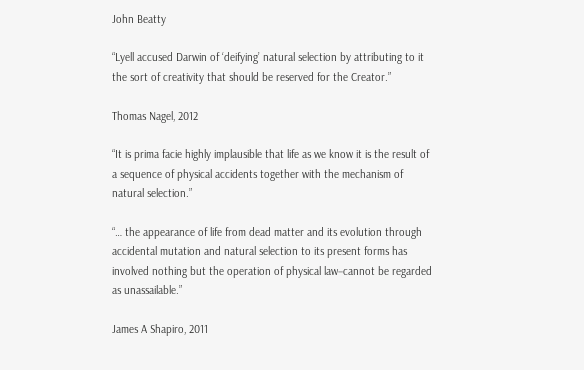John Beatty

“Lyell accused Darwin of ‘deifying’ natural selection by attributing to it the sort of creativity that should be reserved for the Creator.”

Thomas Nagel, 2012

“It is prima facie highly implausible that life as we know it is the result of a sequence of physical accidents together with the mechanism of natural selection.”

“… the appearance of life from dead matter and its evolution through accidental mutation and natural selection to its present forms has involved nothing but the operation of physical law−cannot be regarded as unassailable.”

James A Shapiro, 2011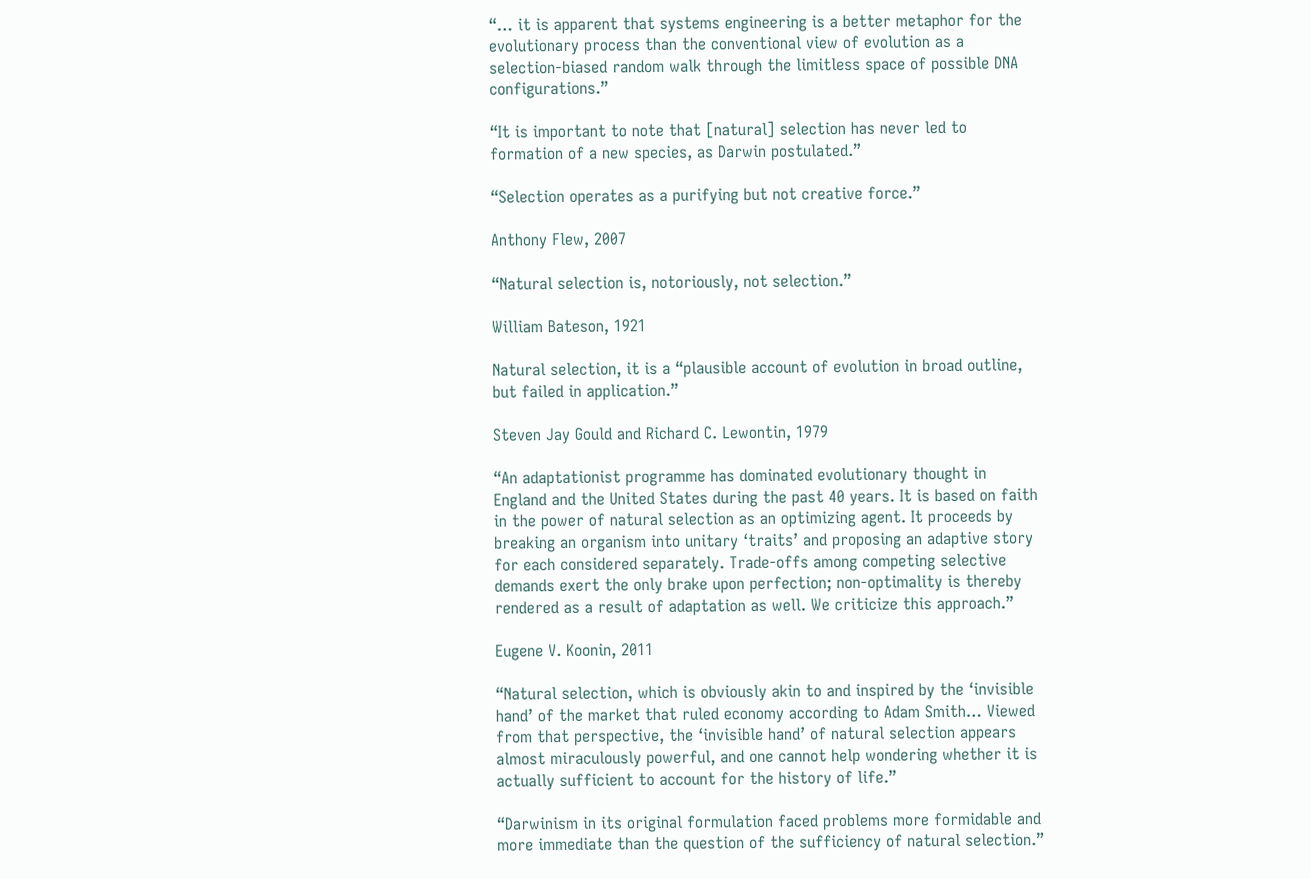“… it is apparent that systems engineering is a better metaphor for the evolutionary process than the conventional view of evolution as a selection-biased random walk through the limitless space of possible DNA configurations.”

“It is important to note that [natural] selection has never led to formation of a new species, as Darwin postulated.”

“Selection operates as a purifying but not creative force.”

Anthony Flew, 2007

“Natural selection is, notoriously, not selection.”

William Bateson, 1921

Natural selection, it is a “plausible account of evolution in broad outline, but failed in application.”

Steven Jay Gould and Richard C. Lewontin, 1979

“An adaptationist programme has dominated evolutionary thought in England and the United States during the past 40 years. It is based on faith in the power of natural selection as an optimizing agent. It proceeds by breaking an organism into unitary ‘traits’ and proposing an adaptive story for each considered separately. Trade-offs among competing selective demands exert the only brake upon perfection; non-optimality is thereby rendered as a result of adaptation as well. We criticize this approach.”

Eugene V. Koonin, 2011

“Natural selection, which is obviously akin to and inspired by the ‘invisible hand’ of the market that ruled economy according to Adam Smith… Viewed from that perspective, the ‘invisible hand’ of natural selection appears almost miraculously powerful, and one cannot help wondering whether it is actually sufficient to account for the history of life.”

“Darwinism in its original formulation faced problems more formidable and more immediate than the question of the sufficiency of natural selection.”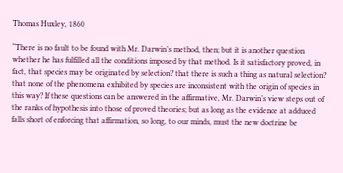Thomas Huxley, 1860

“There is no fault to be found with Mr. Darwin’s method, then; but it is another question whether he has fulfilled all the conditions imposed by that method. Is it satisfactory proved, in fact, that species may be originated by selection? that there is such a thing as natural selection? that none of the phenomena exhibited by species are inconsistent with the origin of species in this way? If these questions can be answered in the affirmative, Mr. Darwin’s view steps out of the ranks of hypothesis into those of proved theories; but as long as the evidence at adduced falls short of enforcing that affirmation, so long, to our minds, must the new doctrine be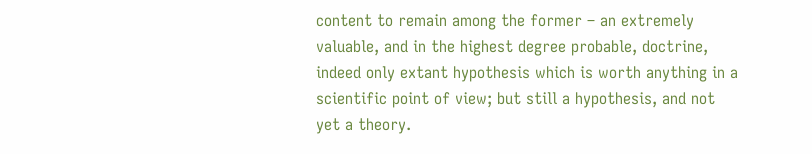content to remain among the former – an extremely valuable, and in the highest degree probable, doctrine, indeed only extant hypothesis which is worth anything in a scientific point of view; but still a hypothesis, and not yet a theory.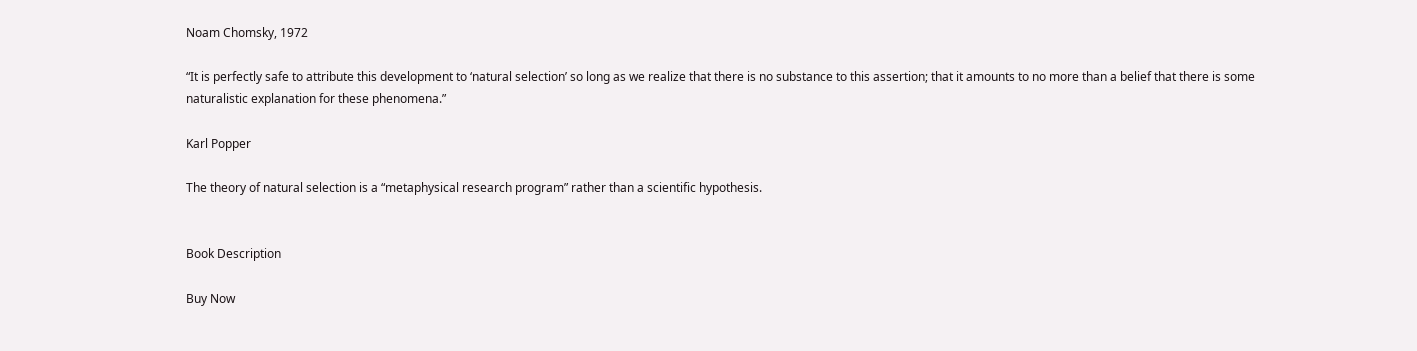Noam Chomsky, 1972

“It is perfectly safe to attribute this development to ‘natural selection’ so long as we realize that there is no substance to this assertion; that it amounts to no more than a belief that there is some naturalistic explanation for these phenomena.”

Karl Popper

The theory of natural selection is a “metaphysical research program” rather than a scientific hypothesis.


Book Description

Buy Now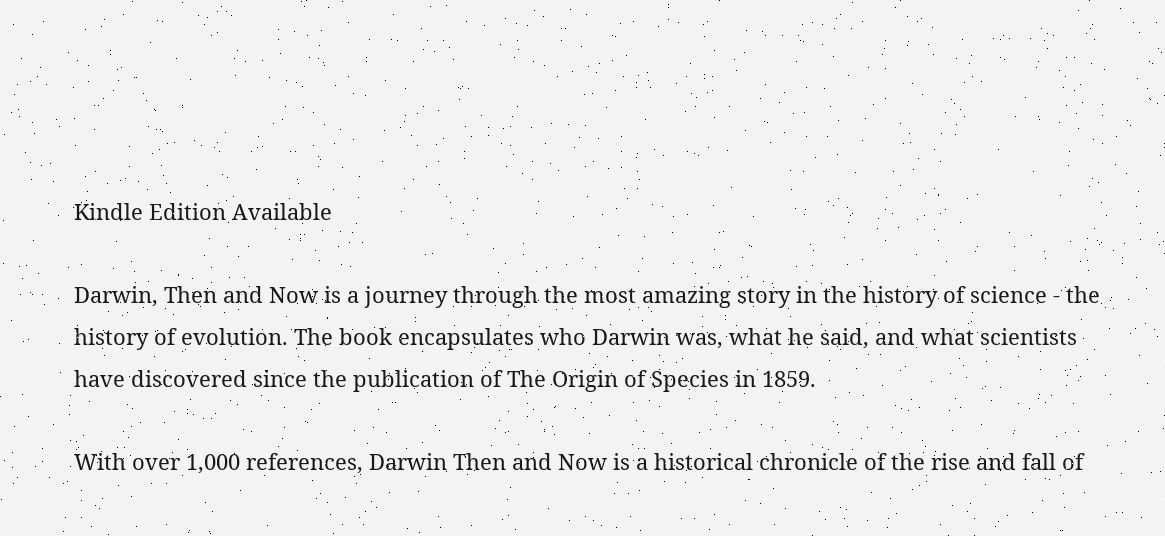Kindle Edition Available

Darwin, Then and Now is a journey through the most amazing story in the history of science - the history of evolution. The book encapsulates who Darwin was, what he said, and what scientists have discovered since the publication of The Origin of Species in 1859.

With over 1,000 references, Darwin Then and Now is a historical chronicle of the rise and fall of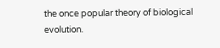the once popular theory of biological evolution.